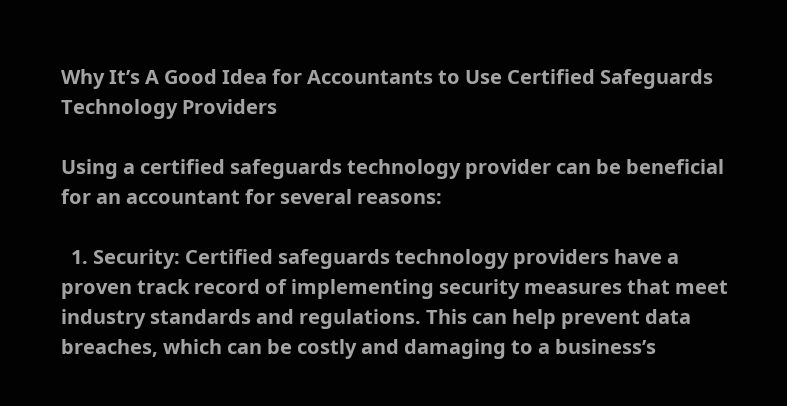Why It’s A Good Idea for Accountants to Use Certified Safeguards Technology Providers

Using a certified safeguards technology provider can be beneficial for an accountant for several reasons:

  1. Security: Certified safeguards technology providers have a proven track record of implementing security measures that meet industry standards and regulations. This can help prevent data breaches, which can be costly and damaging to a business’s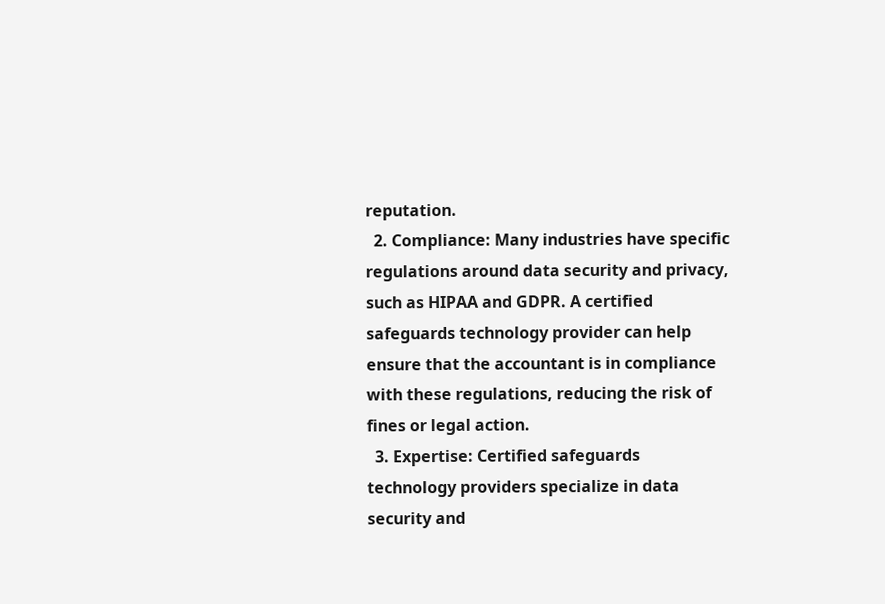reputation.
  2. Compliance: Many industries have specific regulations around data security and privacy, such as HIPAA and GDPR. A certified safeguards technology provider can help ensure that the accountant is in compliance with these regulations, reducing the risk of fines or legal action.
  3. Expertise: Certified safeguards technology providers specialize in data security and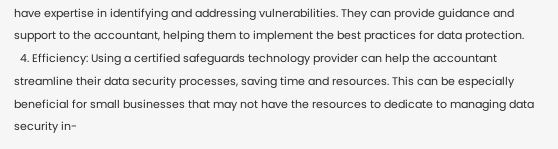have expertise in identifying and addressing vulnerabilities. They can provide guidance and support to the accountant, helping them to implement the best practices for data protection.
  4. Efficiency: Using a certified safeguards technology provider can help the accountant streamline their data security processes, saving time and resources. This can be especially beneficial for small businesses that may not have the resources to dedicate to managing data security in-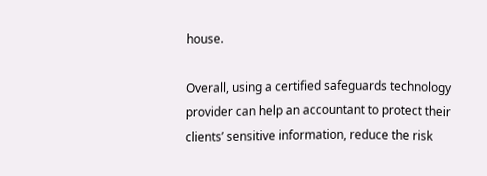house.

Overall, using a certified safeguards technology provider can help an accountant to protect their clients’ sensitive information, reduce the risk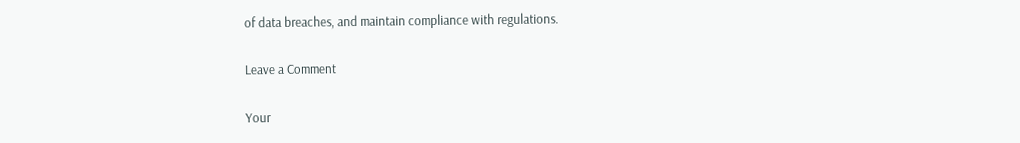of data breaches, and maintain compliance with regulations.

Leave a Comment

Your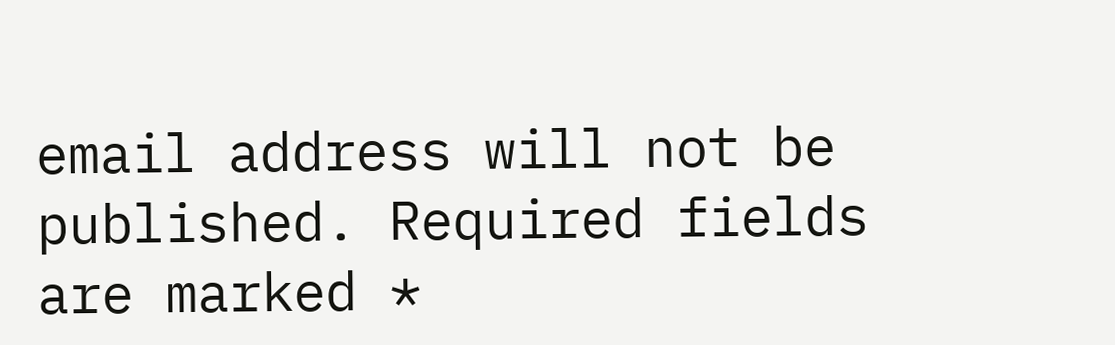email address will not be published. Required fields are marked *